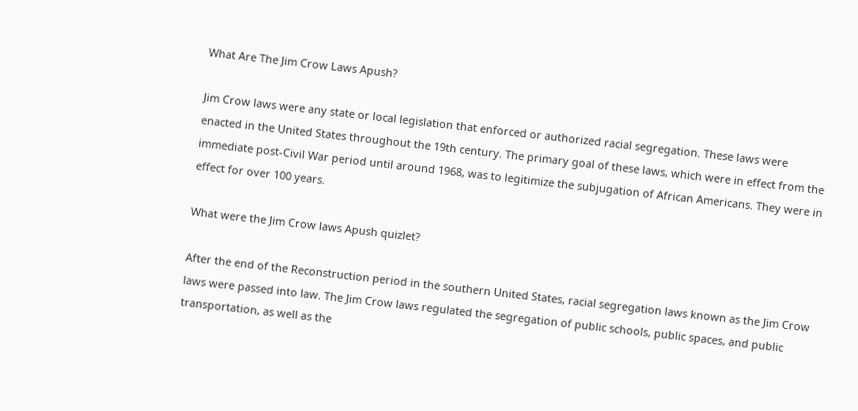What Are The Jim Crow Laws Apush?

Jim Crow laws were any state or local legislation that enforced or authorized racial segregation. These laws were enacted in the United States throughout the 19th century. The primary goal of these laws, which were in effect from the immediate post-Civil War period until around 1968, was to legitimize the subjugation of African Americans. They were in effect for over 100 years.

What were the Jim Crow laws Apush quizlet?

After the end of the Reconstruction period in the southern United States, racial segregation laws known as the Jim Crow laws were passed into law. The Jim Crow laws regulated the segregation of public schools, public spaces, and public transportation, as well as the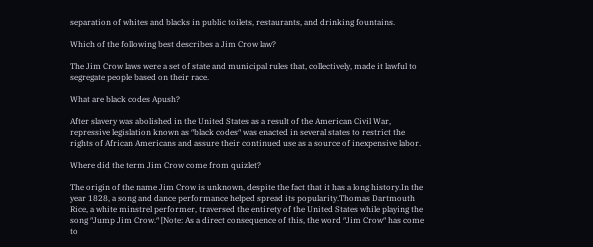separation of whites and blacks in public toilets, restaurants, and drinking fountains.

Which of the following best describes a Jim Crow law?

The Jim Crow laws were a set of state and municipal rules that, collectively, made it lawful to segregate people based on their race.

What are black codes Apush?

After slavery was abolished in the United States as a result of the American Civil War, repressive legislation known as ″black codes″ was enacted in several states to restrict the rights of African Americans and assure their continued use as a source of inexpensive labor.

Where did the term Jim Crow come from quizlet?

The origin of the name Jim Crow is unknown, despite the fact that it has a long history.In the year 1828, a song and dance performance helped spread its popularity.Thomas Dartmouth Rice, a white minstrel performer, traversed the entirety of the United States while playing the song ″Jump Jim Crow.″ [Note: As a direct consequence of this, the word ″Jim Crow″ has come to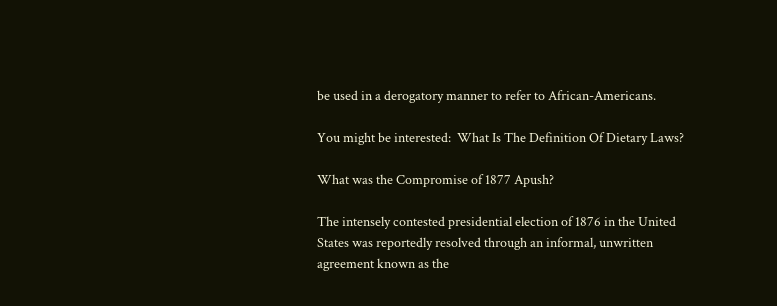be used in a derogatory manner to refer to African-Americans.

You might be interested:  What Is The Definition Of Dietary Laws?

What was the Compromise of 1877 Apush?

The intensely contested presidential election of 1876 in the United States was reportedly resolved through an informal, unwritten agreement known as the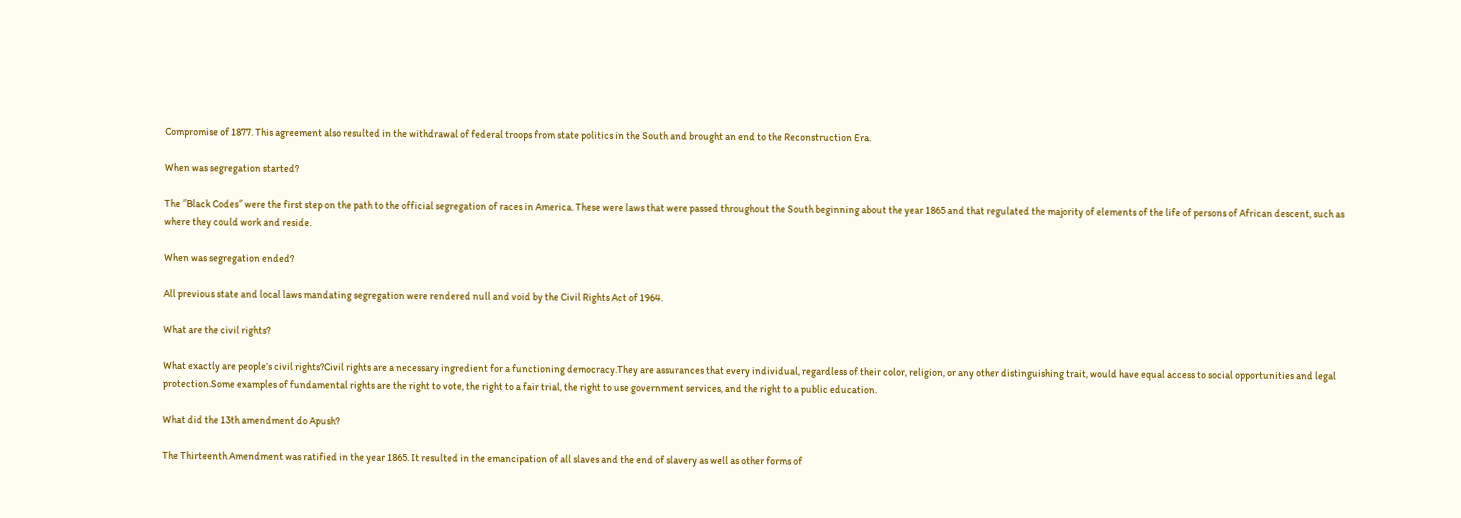Compromise of 1877. This agreement also resulted in the withdrawal of federal troops from state politics in the South and brought an end to the Reconstruction Era.

When was segregation started?

The ″Black Codes″ were the first step on the path to the official segregation of races in America. These were laws that were passed throughout the South beginning about the year 1865 and that regulated the majority of elements of the life of persons of African descent, such as where they could work and reside.

When was segregation ended?

All previous state and local laws mandating segregation were rendered null and void by the Civil Rights Act of 1964.

What are the civil rights?

What exactly are people’s civil rights?Civil rights are a necessary ingredient for a functioning democracy.They are assurances that every individual, regardless of their color, religion, or any other distinguishing trait, would have equal access to social opportunities and legal protection.Some examples of fundamental rights are the right to vote, the right to a fair trial, the right to use government services, and the right to a public education.

What did the 13th amendment do Apush?

The Thirteenth Amendment was ratified in the year 1865. It resulted in the emancipation of all slaves and the end of slavery as well as other forms of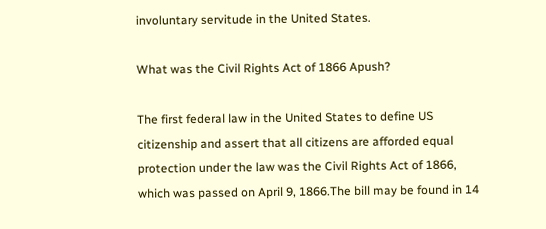involuntary servitude in the United States.

What was the Civil Rights Act of 1866 Apush?

The first federal law in the United States to define US citizenship and assert that all citizens are afforded equal protection under the law was the Civil Rights Act of 1866, which was passed on April 9, 1866.The bill may be found in 14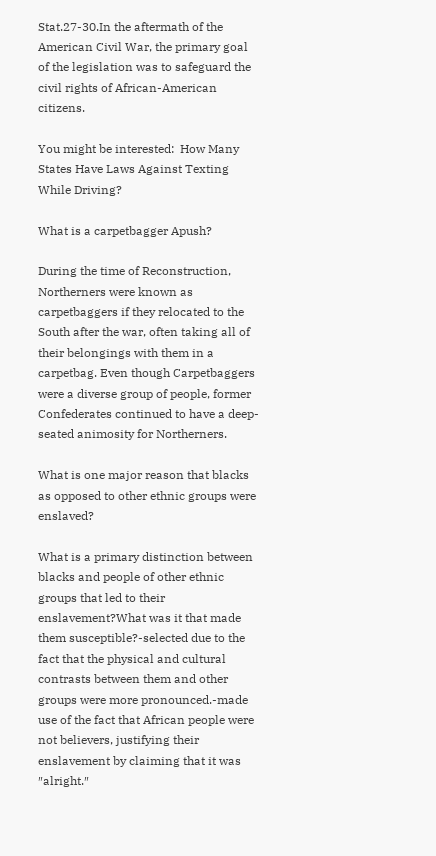Stat.27-30.In the aftermath of the American Civil War, the primary goal of the legislation was to safeguard the civil rights of African-American citizens.

You might be interested:  How Many States Have Laws Against Texting While Driving?

What is a carpetbagger Apush?

During the time of Reconstruction, Northerners were known as carpetbaggers if they relocated to the South after the war, often taking all of their belongings with them in a carpetbag. Even though Carpetbaggers were a diverse group of people, former Confederates continued to have a deep-seated animosity for Northerners.

What is one major reason that blacks as opposed to other ethnic groups were enslaved?

What is a primary distinction between blacks and people of other ethnic groups that led to their enslavement?What was it that made them susceptible?-selected due to the fact that the physical and cultural contrasts between them and other groups were more pronounced.-made use of the fact that African people were not believers, justifying their enslavement by claiming that it was ″alright.″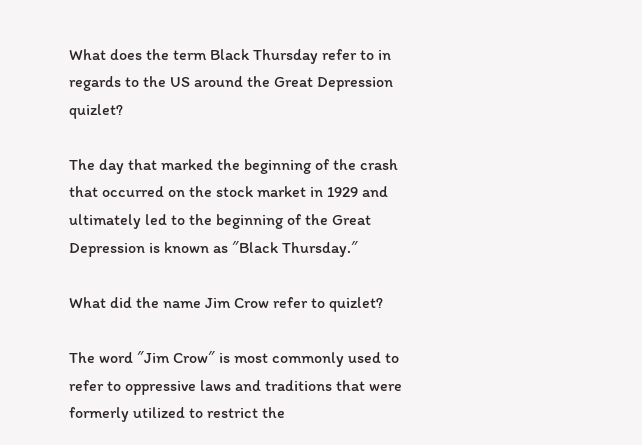What does the term Black Thursday refer to in regards to the US around the Great Depression quizlet?

The day that marked the beginning of the crash that occurred on the stock market in 1929 and ultimately led to the beginning of the Great Depression is known as ″Black Thursday.″

What did the name Jim Crow refer to quizlet?

The word ″Jim Crow″ is most commonly used to refer to oppressive laws and traditions that were formerly utilized to restrict the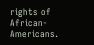rights of African-Americans.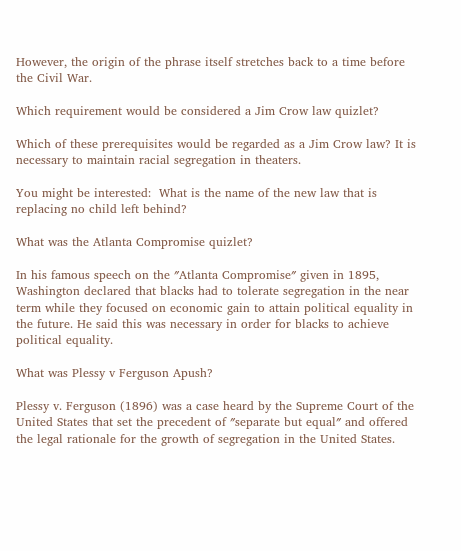However, the origin of the phrase itself stretches back to a time before the Civil War.

Which requirement would be considered a Jim Crow law quizlet?

Which of these prerequisites would be regarded as a Jim Crow law? It is necessary to maintain racial segregation in theaters.

You might be interested:  What is the name of the new law that is replacing no child left behind?

What was the Atlanta Compromise quizlet?

In his famous speech on the ″Atlanta Compromise″ given in 1895, Washington declared that blacks had to tolerate segregation in the near term while they focused on economic gain to attain political equality in the future. He said this was necessary in order for blacks to achieve political equality.

What was Plessy v Ferguson Apush?

Plessy v. Ferguson (1896) was a case heard by the Supreme Court of the United States that set the precedent of ″separate but equal″ and offered the legal rationale for the growth of segregation in the United States.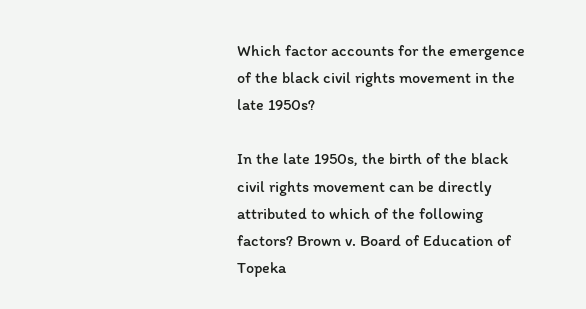Which factor accounts for the emergence of the black civil rights movement in the late 1950s?

In the late 1950s, the birth of the black civil rights movement can be directly attributed to which of the following factors? Brown v. Board of Education of Topeka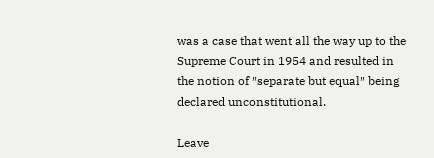was a case that went all the way up to the Supreme Court in 1954 and resulted in the notion of ″separate but equal″ being declared unconstitutional.

Leave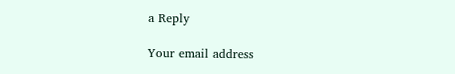a Reply

Your email address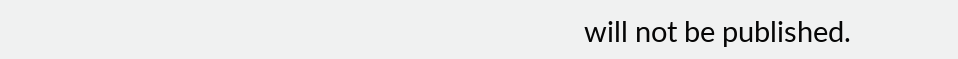will not be published.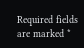Required fields are marked *